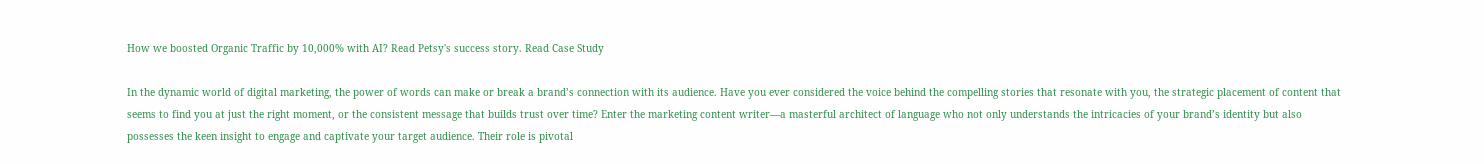How we boosted Organic Traffic by 10,000% with AI? Read Petsy's success story. Read Case Study

In the dynamic world of digital marketing, the power of words can make or break a brand’s connection with its audience. Have you ever considered the voice behind the compelling stories that resonate with you, the strategic placement of content that seems to find you at just the right moment, or the consistent message that builds trust over time? Enter the marketing content writer—a masterful architect of language who not only understands the intricacies of your brand’s identity but also possesses the keen insight to engage and captivate your target audience. Their role is pivotal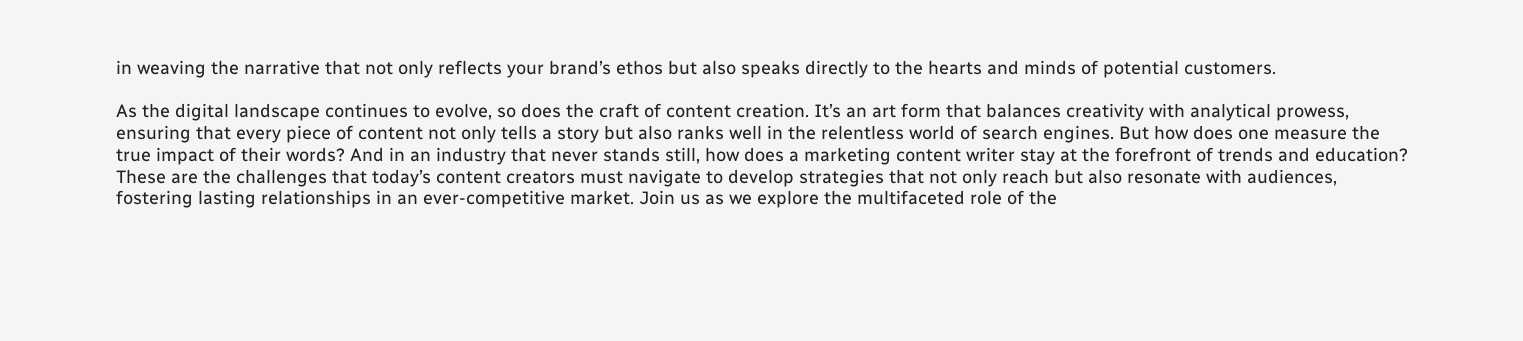in weaving the narrative that not only reflects your brand’s ethos but also speaks directly to the hearts and minds of potential customers.

As the digital landscape continues to evolve, so does the craft of content creation. It’s an art form that balances creativity with analytical prowess, ensuring that every piece of content not only tells a story but also ranks well in the relentless world of search engines. But how does one measure the true impact of their words? And in an industry that never stands still, how does a marketing content writer stay at the forefront of trends and education? These are the challenges that today’s content creators must navigate to develop strategies that not only reach but also resonate with audiences, fostering lasting relationships in an ever-competitive market. Join us as we explore the multifaceted role of the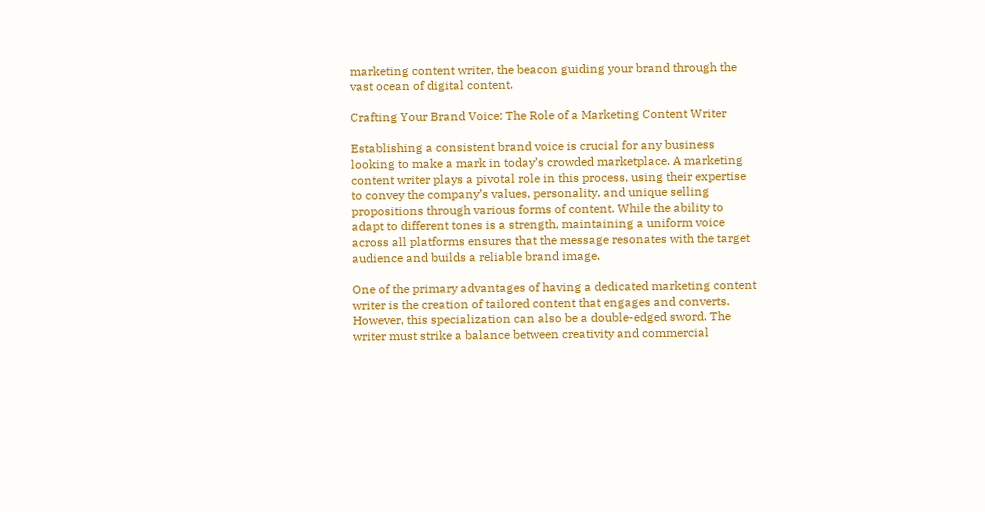marketing content writer, the beacon guiding your brand through the vast ocean of digital content.

Crafting Your Brand Voice: The Role of a Marketing Content Writer

Establishing a consistent brand voice is crucial for any business looking to make a mark in today’s crowded marketplace. A marketing content writer plays a pivotal role in this process, using their expertise to convey the company’s values, personality, and unique selling propositions through various forms of content. While the ability to adapt to different tones is a strength, maintaining a uniform voice across all platforms ensures that the message resonates with the target audience and builds a reliable brand image.

One of the primary advantages of having a dedicated marketing content writer is the creation of tailored content that engages and converts. However, this specialization can also be a double-edged sword. The writer must strike a balance between creativity and commercial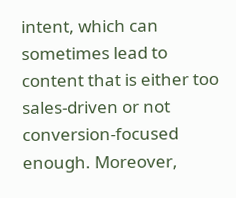intent, which can sometimes lead to content that is either too sales-driven or not conversion-focused enough. Moreover,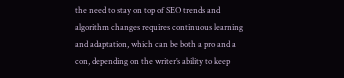the need to stay on top of SEO trends and algorithm changes requires continuous learning and adaptation, which can be both a pro and a con, depending on the writer’s ability to keep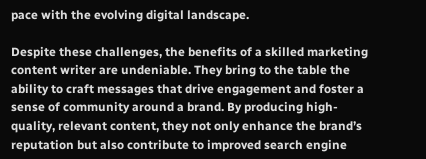pace with the evolving digital landscape.

Despite these challenges, the benefits of a skilled marketing content writer are undeniable. They bring to the table the ability to craft messages that drive engagement and foster a sense of community around a brand. By producing high-quality, relevant content, they not only enhance the brand’s reputation but also contribute to improved search engine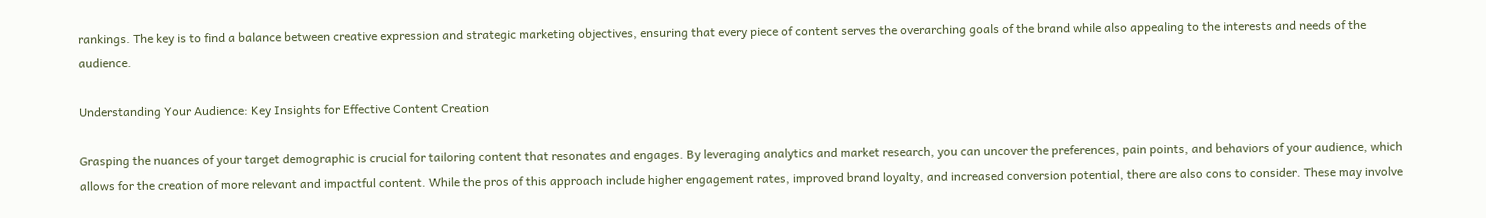rankings. The key is to find a balance between creative expression and strategic marketing objectives, ensuring that every piece of content serves the overarching goals of the brand while also appealing to the interests and needs of the audience.

Understanding Your Audience: Key Insights for Effective Content Creation

Grasping the nuances of your target demographic is crucial for tailoring content that resonates and engages. By leveraging analytics and market research, you can uncover the preferences, pain points, and behaviors of your audience, which allows for the creation of more relevant and impactful content. While the pros of this approach include higher engagement rates, improved brand loyalty, and increased conversion potential, there are also cons to consider. These may involve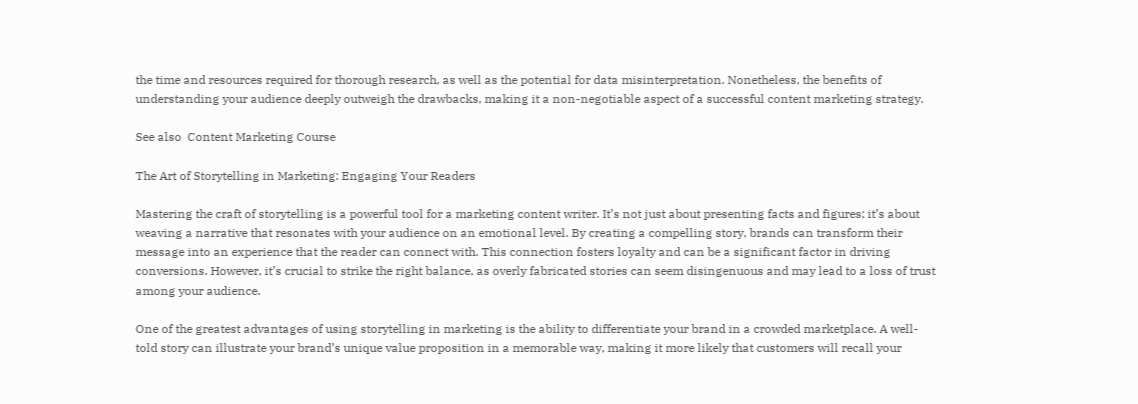the time and resources required for thorough research, as well as the potential for data misinterpretation. Nonetheless, the benefits of understanding your audience deeply outweigh the drawbacks, making it a non-negotiable aspect of a successful content marketing strategy.

See also  Content Marketing Course

The Art of Storytelling in Marketing: Engaging Your Readers

Mastering the craft of storytelling is a powerful tool for a marketing content writer. It’s not just about presenting facts and figures; it’s about weaving a narrative that resonates with your audience on an emotional level. By creating a compelling story, brands can transform their message into an experience that the reader can connect with. This connection fosters loyalty and can be a significant factor in driving conversions. However, it’s crucial to strike the right balance, as overly fabricated stories can seem disingenuous and may lead to a loss of trust among your audience.

One of the greatest advantages of using storytelling in marketing is the ability to differentiate your brand in a crowded marketplace. A well-told story can illustrate your brand’s unique value proposition in a memorable way, making it more likely that customers will recall your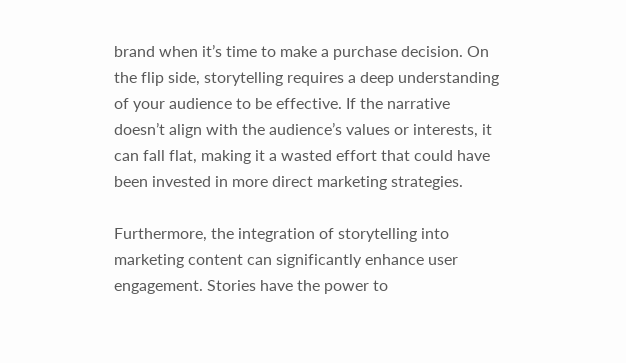brand when it’s time to make a purchase decision. On the flip side, storytelling requires a deep understanding of your audience to be effective. If the narrative doesn’t align with the audience’s values or interests, it can fall flat, making it a wasted effort that could have been invested in more direct marketing strategies.

Furthermore, the integration of storytelling into marketing content can significantly enhance user engagement. Stories have the power to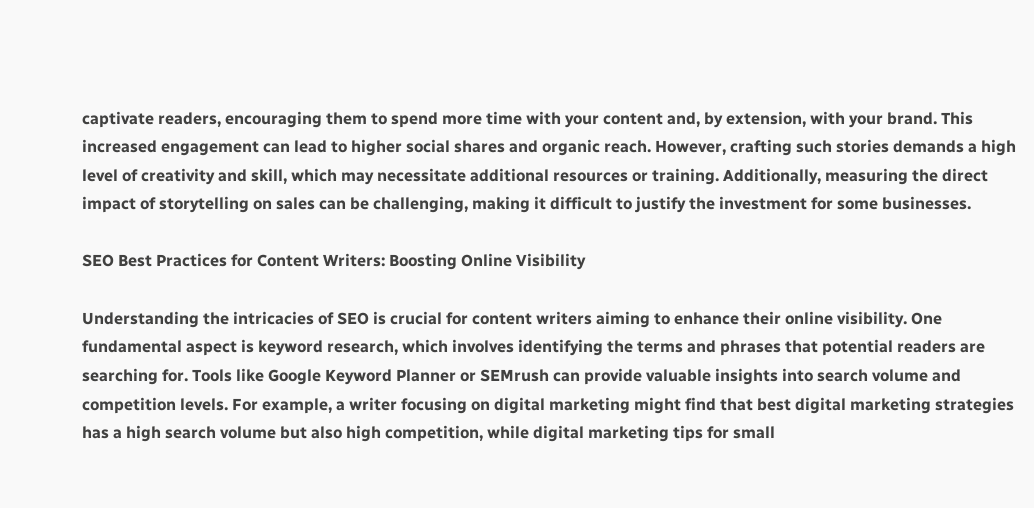captivate readers, encouraging them to spend more time with your content and, by extension, with your brand. This increased engagement can lead to higher social shares and organic reach. However, crafting such stories demands a high level of creativity and skill, which may necessitate additional resources or training. Additionally, measuring the direct impact of storytelling on sales can be challenging, making it difficult to justify the investment for some businesses.

SEO Best Practices for Content Writers: Boosting Online Visibility

Understanding the intricacies of SEO is crucial for content writers aiming to enhance their online visibility. One fundamental aspect is keyword research, which involves identifying the terms and phrases that potential readers are searching for. Tools like Google Keyword Planner or SEMrush can provide valuable insights into search volume and competition levels. For example, a writer focusing on digital marketing might find that best digital marketing strategies has a high search volume but also high competition, while digital marketing tips for small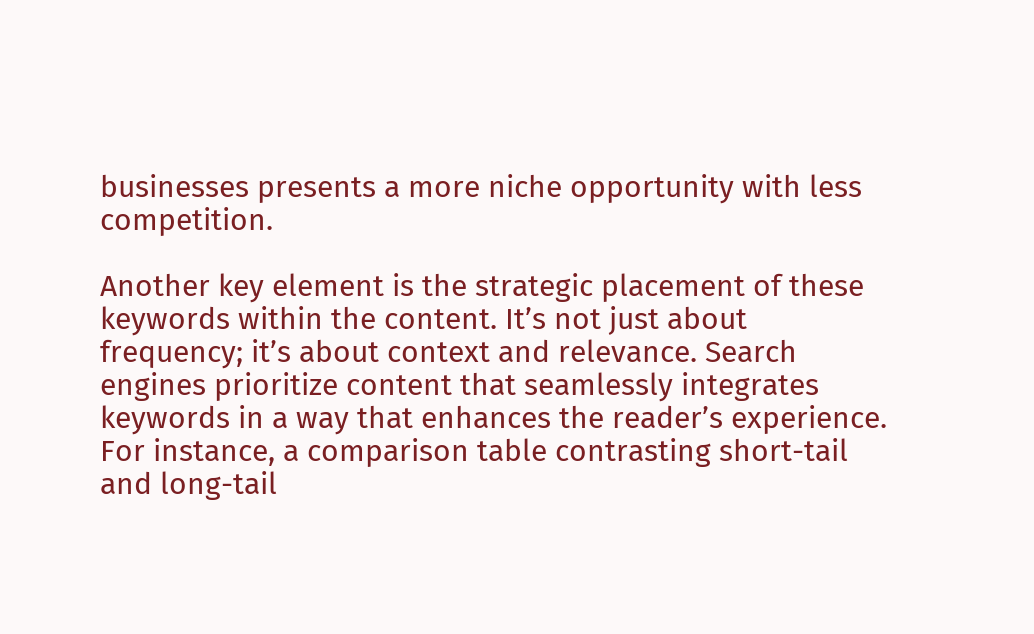businesses presents a more niche opportunity with less competition.

Another key element is the strategic placement of these keywords within the content. It’s not just about frequency; it’s about context and relevance. Search engines prioritize content that seamlessly integrates keywords in a way that enhances the reader’s experience. For instance, a comparison table contrasting short-tail and long-tail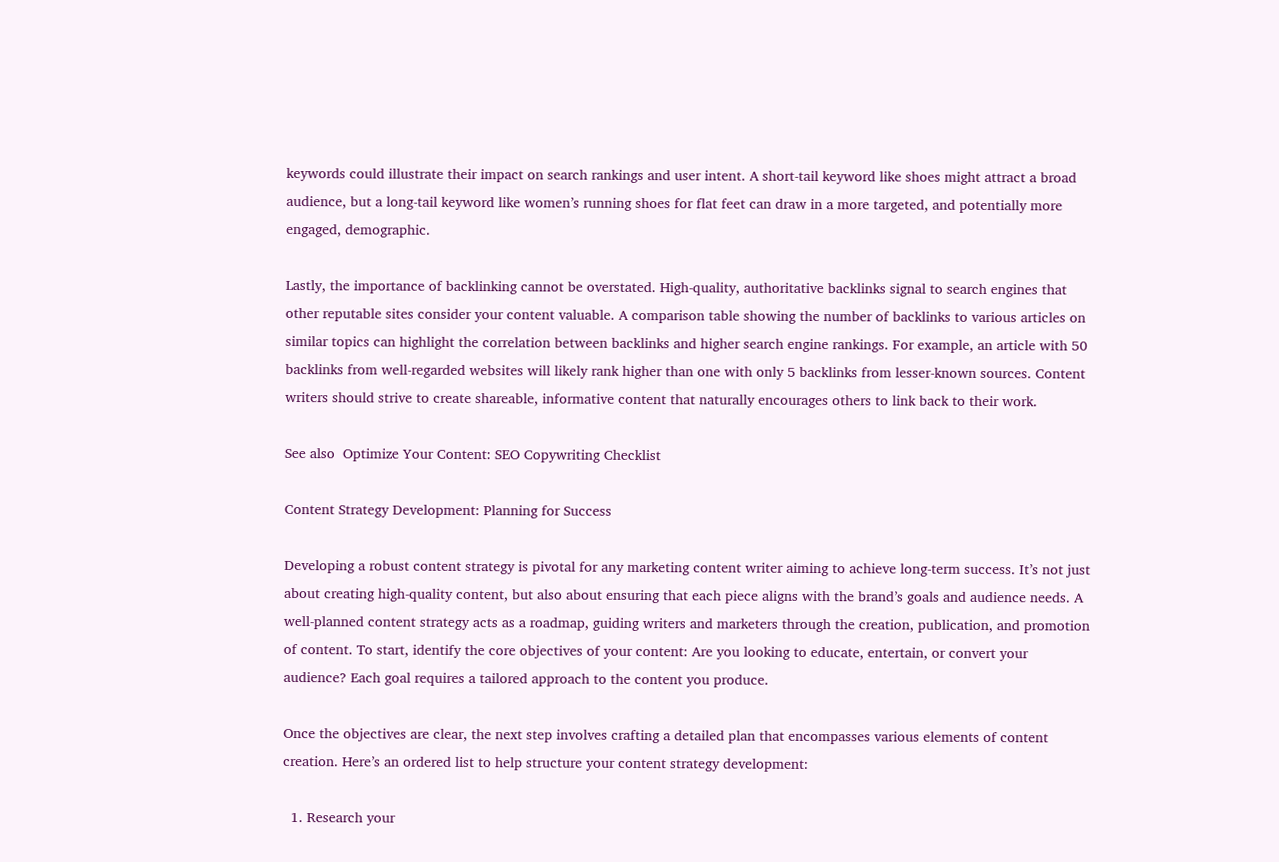keywords could illustrate their impact on search rankings and user intent. A short-tail keyword like shoes might attract a broad audience, but a long-tail keyword like women’s running shoes for flat feet can draw in a more targeted, and potentially more engaged, demographic.

Lastly, the importance of backlinking cannot be overstated. High-quality, authoritative backlinks signal to search engines that other reputable sites consider your content valuable. A comparison table showing the number of backlinks to various articles on similar topics can highlight the correlation between backlinks and higher search engine rankings. For example, an article with 50 backlinks from well-regarded websites will likely rank higher than one with only 5 backlinks from lesser-known sources. Content writers should strive to create shareable, informative content that naturally encourages others to link back to their work.

See also  Optimize Your Content: SEO Copywriting Checklist

Content Strategy Development: Planning for Success

Developing a robust content strategy is pivotal for any marketing content writer aiming to achieve long-term success. It’s not just about creating high-quality content, but also about ensuring that each piece aligns with the brand’s goals and audience needs. A well-planned content strategy acts as a roadmap, guiding writers and marketers through the creation, publication, and promotion of content. To start, identify the core objectives of your content: Are you looking to educate, entertain, or convert your audience? Each goal requires a tailored approach to the content you produce.

Once the objectives are clear, the next step involves crafting a detailed plan that encompasses various elements of content creation. Here’s an ordered list to help structure your content strategy development:

  1. Research your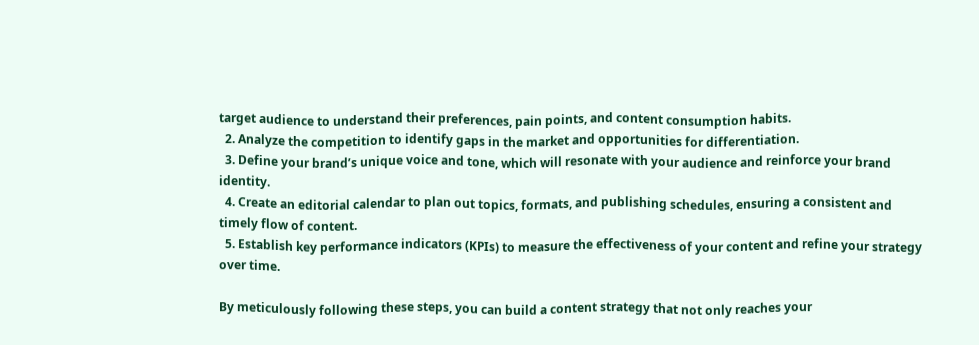target audience to understand their preferences, pain points, and content consumption habits.
  2. Analyze the competition to identify gaps in the market and opportunities for differentiation.
  3. Define your brand’s unique voice and tone, which will resonate with your audience and reinforce your brand identity.
  4. Create an editorial calendar to plan out topics, formats, and publishing schedules, ensuring a consistent and timely flow of content.
  5. Establish key performance indicators (KPIs) to measure the effectiveness of your content and refine your strategy over time.

By meticulously following these steps, you can build a content strategy that not only reaches your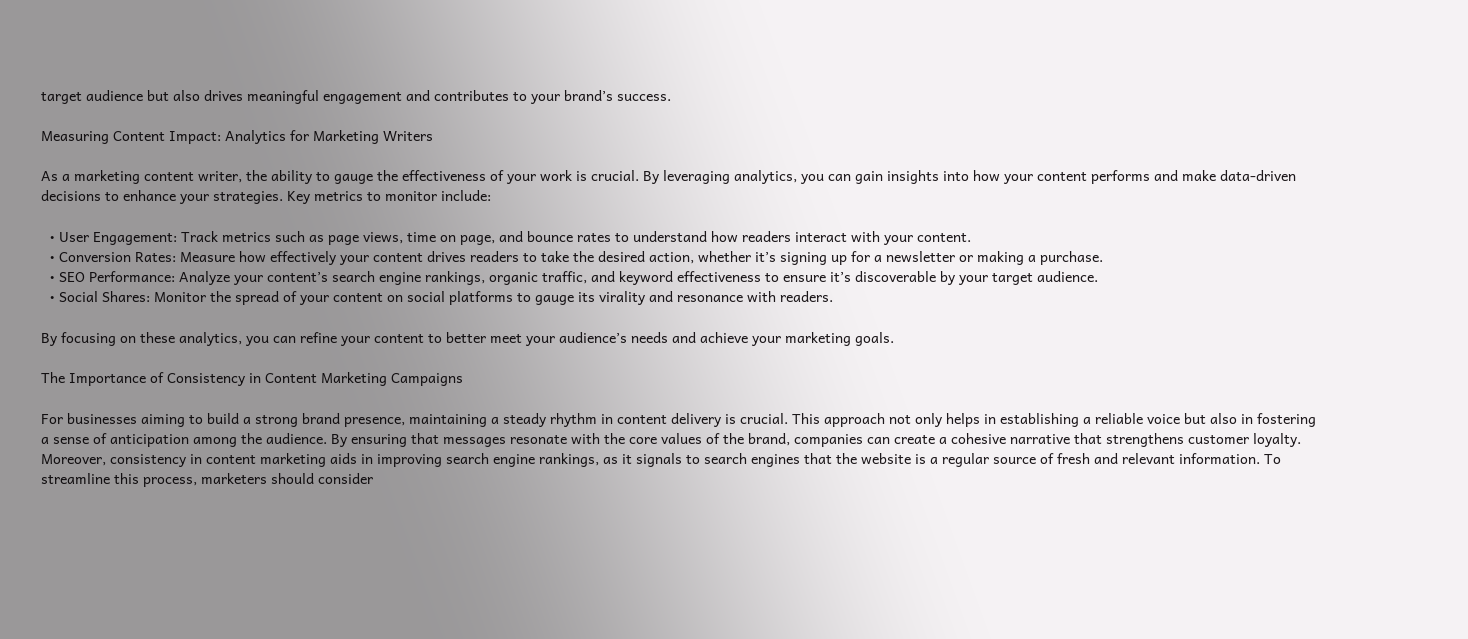target audience but also drives meaningful engagement and contributes to your brand’s success.

Measuring Content Impact: Analytics for Marketing Writers

As a marketing content writer, the ability to gauge the effectiveness of your work is crucial. By leveraging analytics, you can gain insights into how your content performs and make data-driven decisions to enhance your strategies. Key metrics to monitor include:

  • User Engagement: Track metrics such as page views, time on page, and bounce rates to understand how readers interact with your content.
  • Conversion Rates: Measure how effectively your content drives readers to take the desired action, whether it’s signing up for a newsletter or making a purchase.
  • SEO Performance: Analyze your content’s search engine rankings, organic traffic, and keyword effectiveness to ensure it’s discoverable by your target audience.
  • Social Shares: Monitor the spread of your content on social platforms to gauge its virality and resonance with readers.

By focusing on these analytics, you can refine your content to better meet your audience’s needs and achieve your marketing goals.

The Importance of Consistency in Content Marketing Campaigns

For businesses aiming to build a strong brand presence, maintaining a steady rhythm in content delivery is crucial. This approach not only helps in establishing a reliable voice but also in fostering a sense of anticipation among the audience. By ensuring that messages resonate with the core values of the brand, companies can create a cohesive narrative that strengthens customer loyalty. Moreover, consistency in content marketing aids in improving search engine rankings, as it signals to search engines that the website is a regular source of fresh and relevant information. To streamline this process, marketers should consider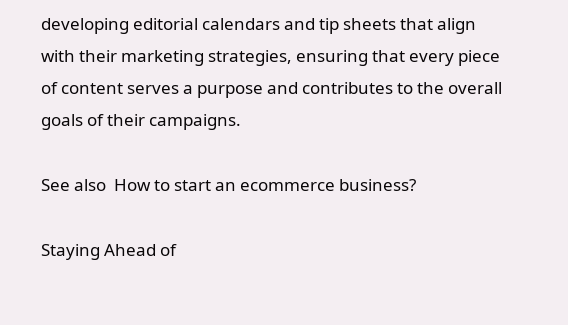developing editorial calendars and tip sheets that align with their marketing strategies, ensuring that every piece of content serves a purpose and contributes to the overall goals of their campaigns.

See also  How to start an ecommerce business?

Staying Ahead of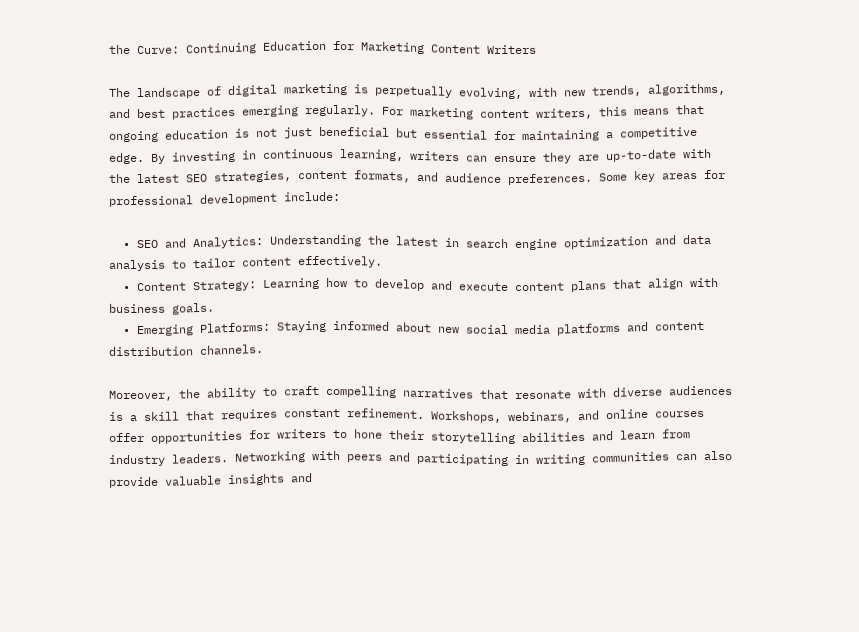the Curve: Continuing Education for Marketing Content Writers

The landscape of digital marketing is perpetually evolving, with new trends, algorithms, and best practices emerging regularly. For marketing content writers, this means that ongoing education is not just beneficial but essential for maintaining a competitive edge. By investing in continuous learning, writers can ensure they are up-to-date with the latest SEO strategies, content formats, and audience preferences. Some key areas for professional development include:

  • SEO and Analytics: Understanding the latest in search engine optimization and data analysis to tailor content effectively.
  • Content Strategy: Learning how to develop and execute content plans that align with business goals.
  • Emerging Platforms: Staying informed about new social media platforms and content distribution channels.

Moreover, the ability to craft compelling narratives that resonate with diverse audiences is a skill that requires constant refinement. Workshops, webinars, and online courses offer opportunities for writers to hone their storytelling abilities and learn from industry leaders. Networking with peers and participating in writing communities can also provide valuable insights and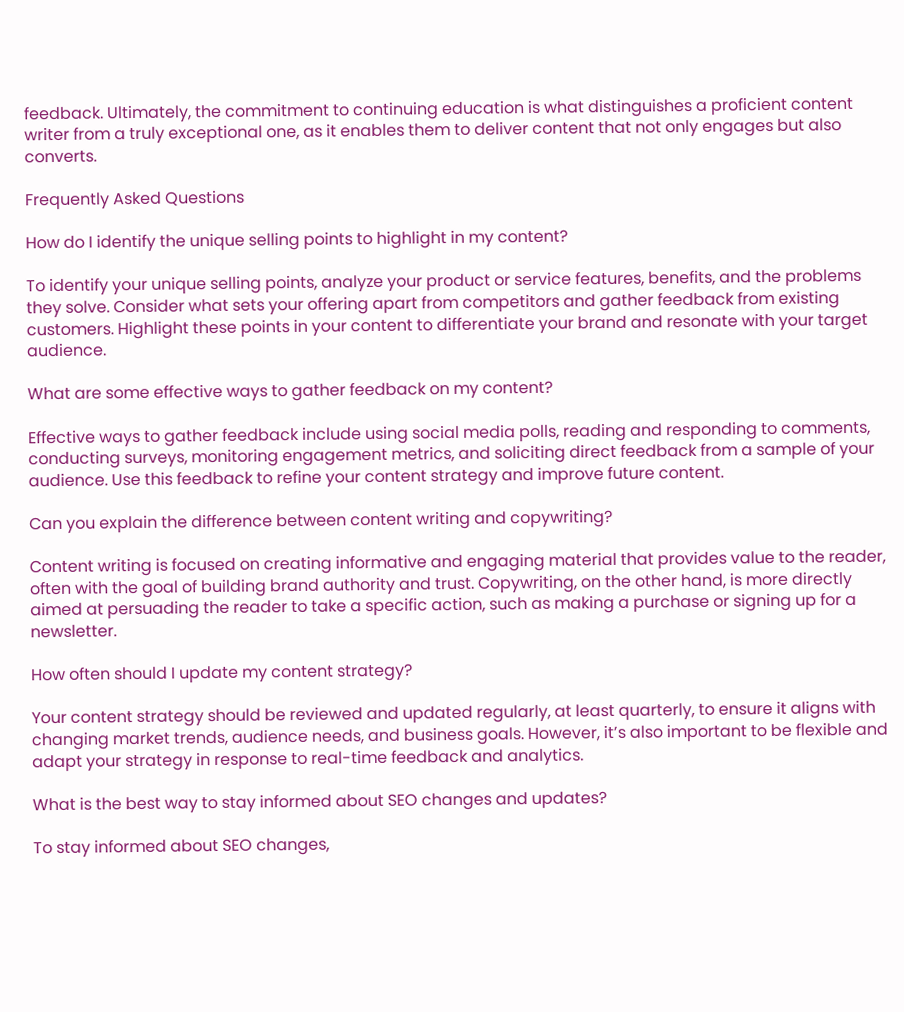feedback. Ultimately, the commitment to continuing education is what distinguishes a proficient content writer from a truly exceptional one, as it enables them to deliver content that not only engages but also converts.

Frequently Asked Questions

How do I identify the unique selling points to highlight in my content?

To identify your unique selling points, analyze your product or service features, benefits, and the problems they solve. Consider what sets your offering apart from competitors and gather feedback from existing customers. Highlight these points in your content to differentiate your brand and resonate with your target audience.

What are some effective ways to gather feedback on my content?

Effective ways to gather feedback include using social media polls, reading and responding to comments, conducting surveys, monitoring engagement metrics, and soliciting direct feedback from a sample of your audience. Use this feedback to refine your content strategy and improve future content.

Can you explain the difference between content writing and copywriting?

Content writing is focused on creating informative and engaging material that provides value to the reader, often with the goal of building brand authority and trust. Copywriting, on the other hand, is more directly aimed at persuading the reader to take a specific action, such as making a purchase or signing up for a newsletter.

How often should I update my content strategy?

Your content strategy should be reviewed and updated regularly, at least quarterly, to ensure it aligns with changing market trends, audience needs, and business goals. However, it’s also important to be flexible and adapt your strategy in response to real-time feedback and analytics.

What is the best way to stay informed about SEO changes and updates?

To stay informed about SEO changes,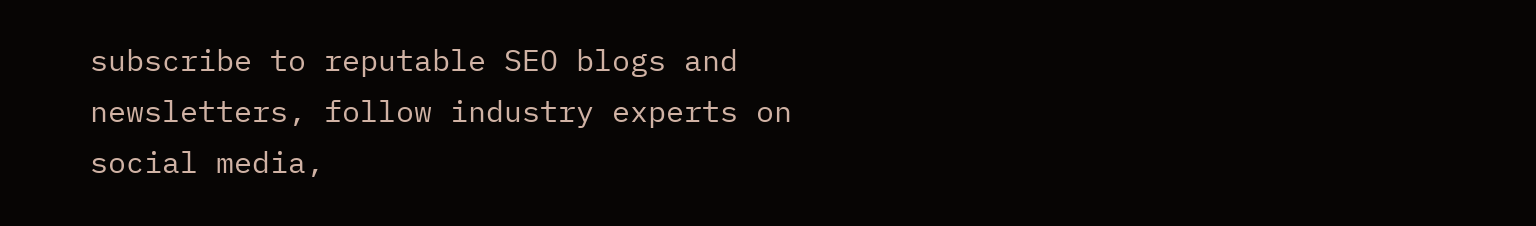subscribe to reputable SEO blogs and newsletters, follow industry experts on social media,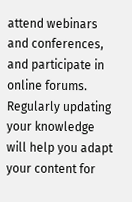attend webinars and conferences, and participate in online forums. Regularly updating your knowledge will help you adapt your content for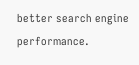better search engine performance.